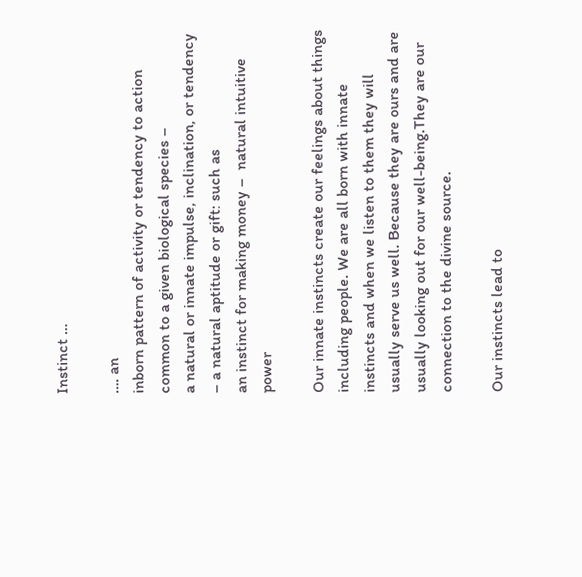Instinct …

…. an
inborn pattern of activity or tendency to action common to a given biological species –
a natural or innate impulse, inclination, or tendency – a natural aptitude or gift: such as
an instinct for making money –  natural intuitive power

Our innate instincts create our feelings about things including people. We are all born with innate instincts and when we listen to them they will usually serve us well. Because they are ours and are usually looking out for our well-being.They are our connection to the divine source.

Our instincts lead to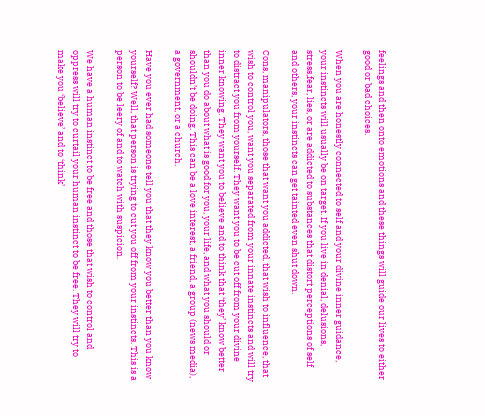feelings and then onto emotions and these things will guide our lives to either good or bad choices.

When you are honestly connected to self and your divine inner guidance, your instincts will usually be on target. If you live in denial, delusions, stress,fear, lies, or are addicted to substances that distort perceptions of self and others, your instincts can get tainted even shut down.

Cons, manipulators, those that want you addicted, that wish to influence, that wish to control you, want you separated from your innate instincts and will try to distract you from yourself. They want you to be cut off from your divine inner knowing. They want you to believe and to think that ‘they’ know better than you do about what is good for you, your life, and what you should or shouldn’t be doing. This can be a love interest, a friend, a group (news media), a government, or a church.

Have you ever had someone tell you that they know you better than you know yourself? Well, that person is trying to cut you off from your instincts. This is a person to be leery of and to watch with suspicion.

We have a human instinct to be free and those that wish to control and oppress will try to curtail your human instinct to be free. They will try to make you ‘believe’ and to ‘think’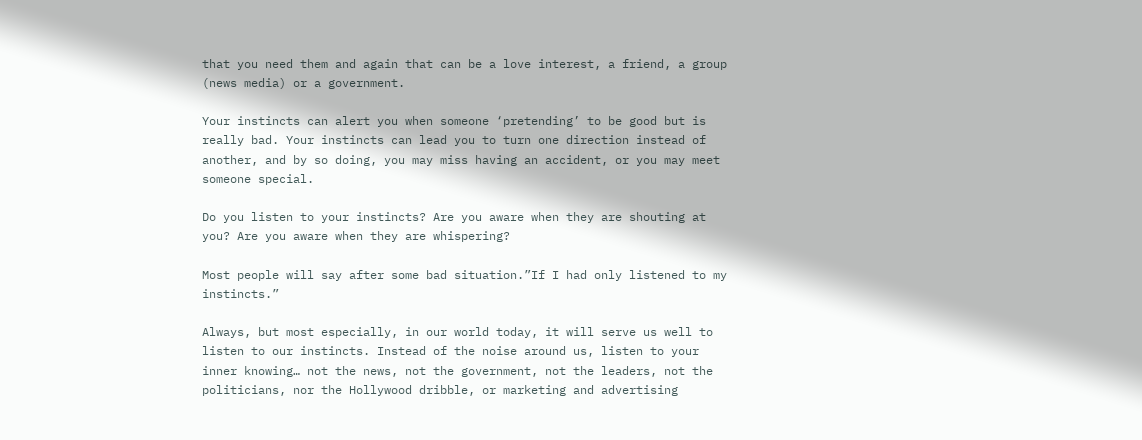that you need them and again that can be a love interest, a friend, a group (news media) or a government.

Your instincts can alert you when someone ‘pretending’ to be good but is really bad. Your instincts can lead you to turn one direction instead of another, and by so doing, you may miss having an accident, or you may meet someone special.

Do you listen to your instincts? Are you aware when they are shouting at you? Are you aware when they are whispering?

Most people will say after some bad situation.”If I had only listened to my instincts.”

Always, but most especially, in our world today, it will serve us well to listen to our instincts. Instead of the noise around us, listen to your inner knowing… not the news, not the government, not the leaders, not the politicians, nor the Hollywood dribble, or marketing and advertising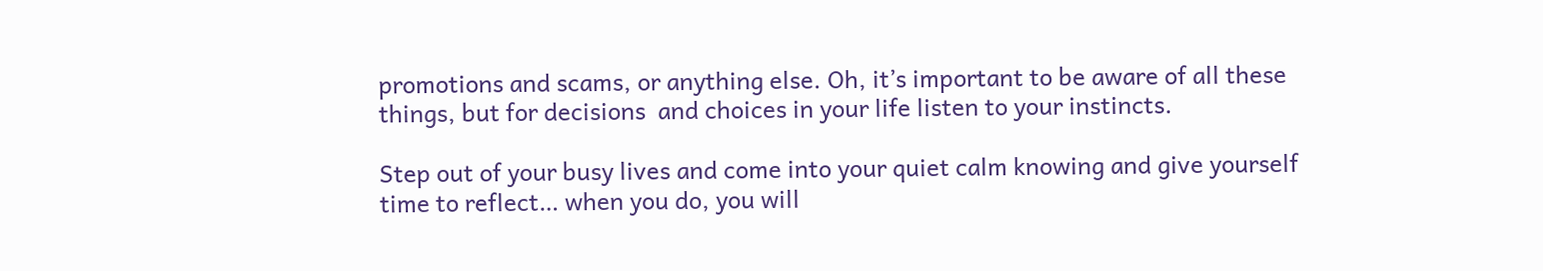promotions and scams, or anything else. Oh, it’s important to be aware of all these things, but for decisions  and choices in your life listen to your instincts.

Step out of your busy lives and come into your quiet calm knowing and give yourself time to reflect… when you do, you will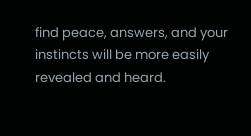find peace, answers, and your instincts will be more easily revealed and heard.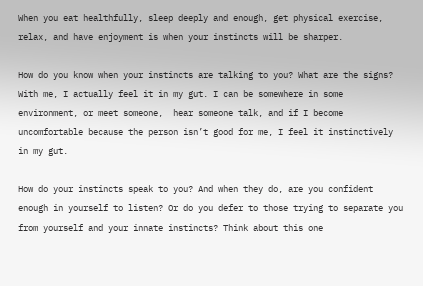When you eat healthfully, sleep deeply and enough, get physical exercise, relax, and have enjoyment is when your instincts will be sharper.

How do you know when your instincts are talking to you? What are the signs? With me, I actually feel it in my gut. I can be somewhere in some environment, or meet someone,  hear someone talk, and if I become uncomfortable because the person isn’t good for me, I feel it instinctively in my gut.

How do your instincts speak to you? And when they do, are you confident enough in yourself to listen? Or do you defer to those trying to separate you from yourself and your innate instincts? Think about this one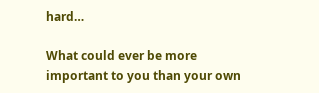hard…

What could ever be more important to you than your own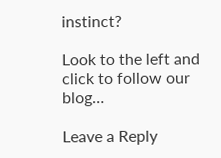instinct?

Look to the left and click to follow our blog…

Leave a Reply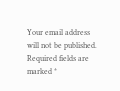Your email address will not be published. Required fields are marked *